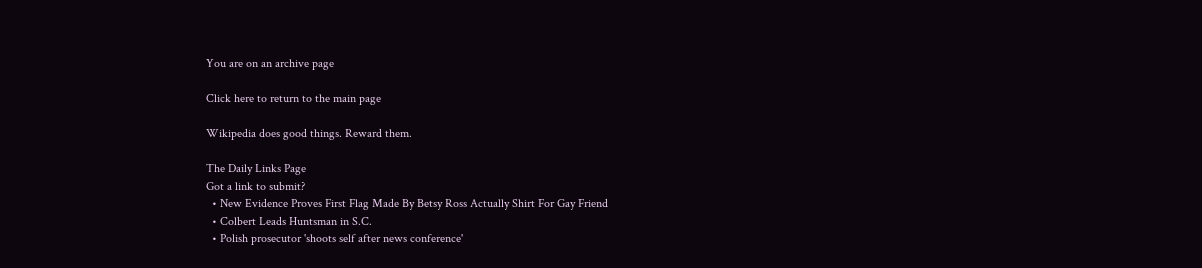You are on an archive page

Click here to return to the main page

Wikipedia does good things. Reward them.

The Daily Links Page
Got a link to submit?
  • New Evidence Proves First Flag Made By Betsy Ross Actually Shirt For Gay Friend
  • Colbert Leads Huntsman in S.C.
  • Polish prosecutor 'shoots self after news conference'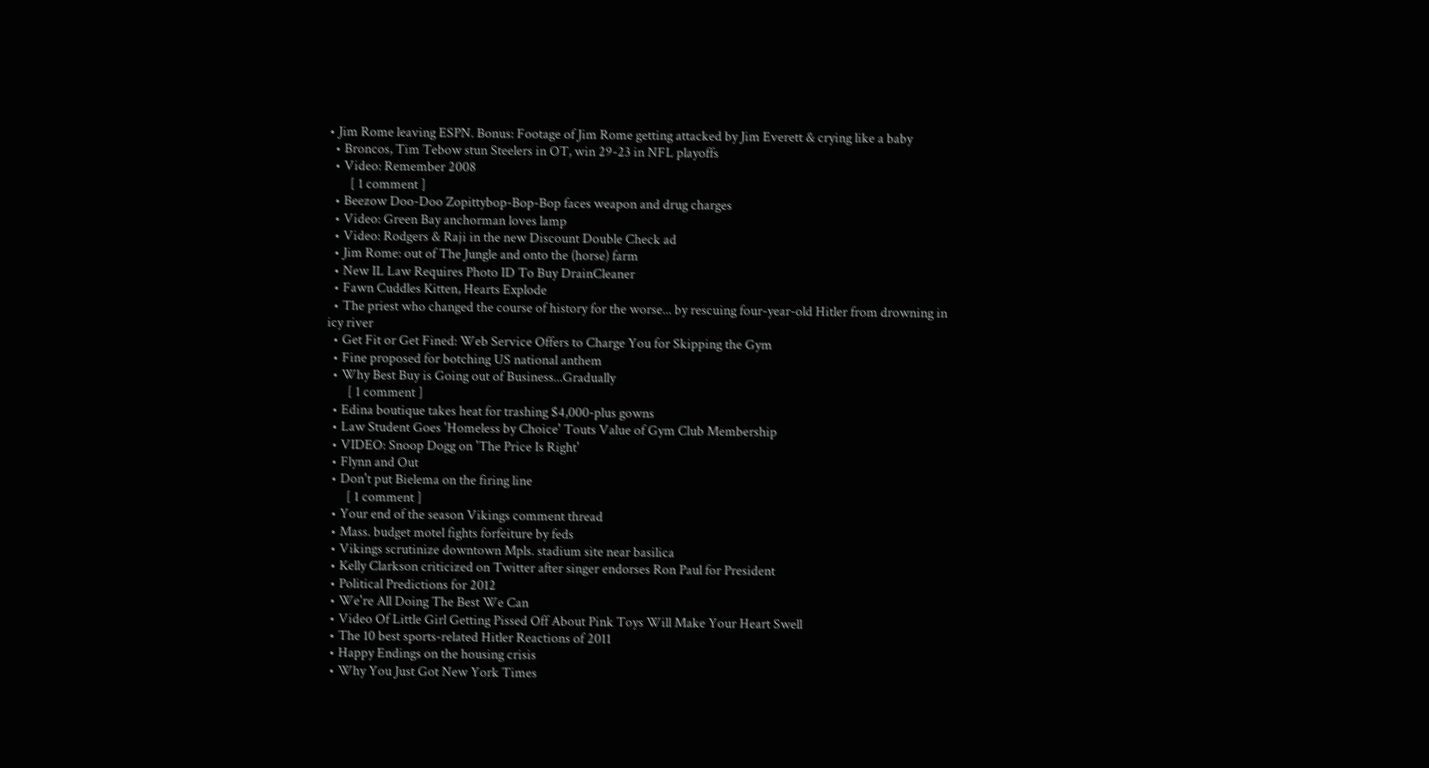• Jim Rome leaving ESPN. Bonus: Footage of Jim Rome getting attacked by Jim Everett & crying like a baby
  • Broncos, Tim Tebow stun Steelers in OT, win 29-23 in NFL playoffs
  • Video: Remember 2008
       [ 1 comment ]
  • Beezow Doo-Doo Zopittybop-Bop-Bop faces weapon and drug charges
  • Video: Green Bay anchorman loves lamp
  • Video: Rodgers & Raji in the new Discount Double Check ad
  • Jim Rome: out of The Jungle and onto the (horse) farm
  • New IL Law Requires Photo ID To Buy DrainCleaner
  • Fawn Cuddles Kitten, Hearts Explode
  • The priest who changed the course of history for the worse... by rescuing four-year-old Hitler from drowning in icy river
  • Get Fit or Get Fined: Web Service Offers to Charge You for Skipping the Gym
  • Fine proposed for botching US national anthem
  • Why Best Buy is Going out of Business...Gradually
       [ 1 comment ]
  • Edina boutique takes heat for trashing $4,000-plus gowns
  • Law Student Goes 'Homeless by Choice' Touts Value of Gym Club Membership
  • VIDEO: Snoop Dogg on 'The Price Is Right'
  • Flynn and Out
  • Don't put Bielema on the firing line
       [ 1 comment ]
  • Your end of the season Vikings comment thread
  • Mass. budget motel fights forfeiture by feds
  • Vikings scrutinize downtown Mpls. stadium site near basilica
  • Kelly Clarkson criticized on Twitter after singer endorses Ron Paul for President
  • Political Predictions for 2012
  • We're All Doing The Best We Can
  • Video Of Little Girl Getting Pissed Off About Pink Toys Will Make Your Heart Swell
  • The 10 best sports-related Hitler Reactions of 2011
  • Happy Endings on the housing crisis
  • Why You Just Got New York Times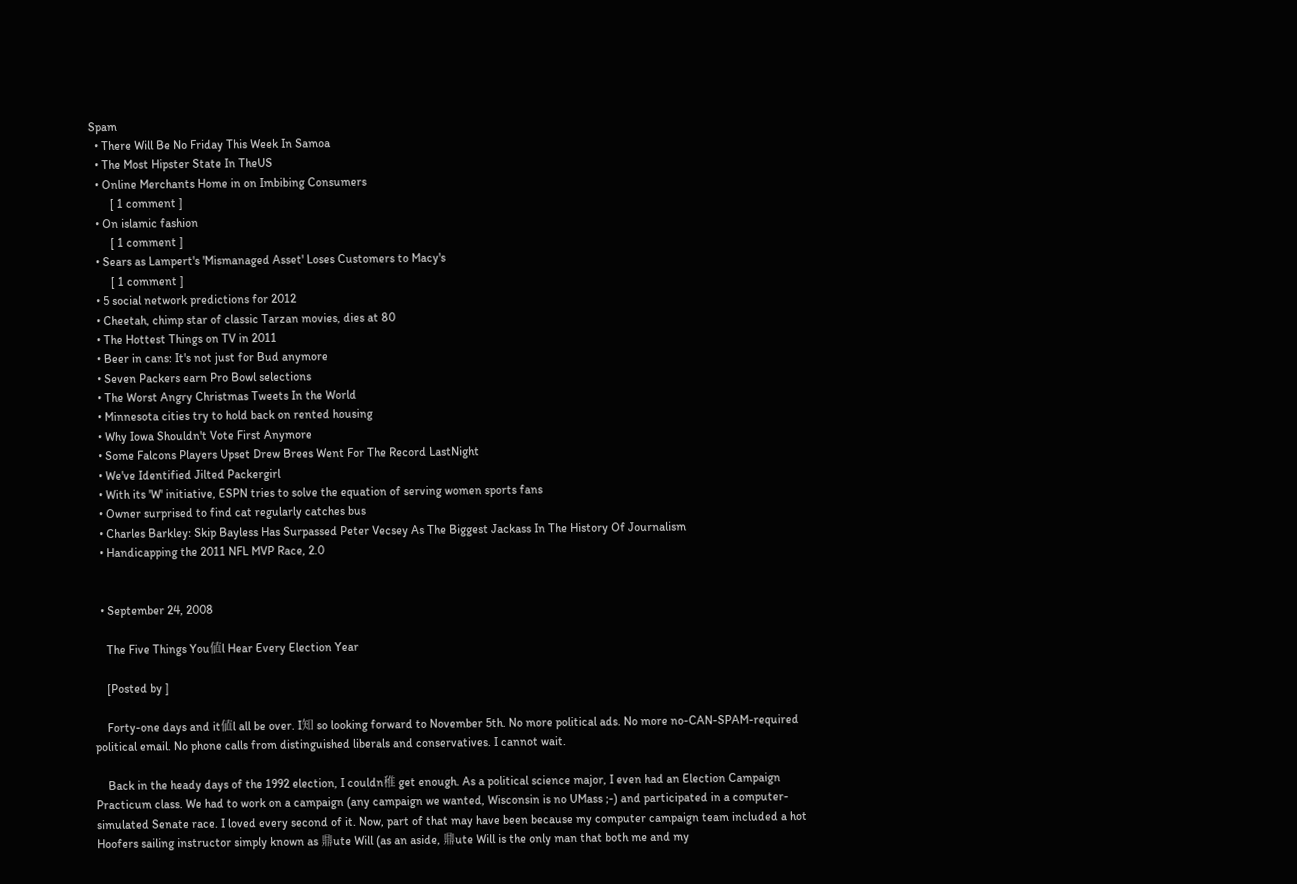Spam
  • There Will Be No Friday This Week In Samoa
  • The Most Hipster State In TheUS
  • Online Merchants Home in on Imbibing Consumers
       [ 1 comment ]
  • On islamic fashion
       [ 1 comment ]
  • Sears as Lampert's 'Mismanaged Asset' Loses Customers to Macy's
       [ 1 comment ]
  • 5 social network predictions for 2012
  • Cheetah, chimp star of classic Tarzan movies, dies at 80
  • The Hottest Things on TV in 2011
  • Beer in cans: It's not just for Bud anymore
  • Seven Packers earn Pro Bowl selections
  • The Worst Angry Christmas Tweets In the World
  • Minnesota cities try to hold back on rented housing
  • Why Iowa Shouldn't Vote First Anymore
  • Some Falcons Players Upset Drew Brees Went For The Record LastNight
  • We've Identified Jilted Packergirl
  • With its 'W' initiative, ESPN tries to solve the equation of serving women sports fans
  • Owner surprised to find cat regularly catches bus
  • Charles Barkley: Skip Bayless Has Surpassed Peter Vecsey As The Biggest Jackass In The History Of Journalism
  • Handicapping the 2011 NFL MVP Race, 2.0


  • September 24, 2008

    The Five Things You値l Hear Every Election Year

    [Posted by ]

    Forty-one days and it値l all be over. I知 so looking forward to November 5th. No more political ads. No more no-CAN-SPAM-required political email. No phone calls from distinguished liberals and conservatives. I cannot wait.

    Back in the heady days of the 1992 election, I couldn稚 get enough. As a political science major, I even had an Election Campaign Practicum class. We had to work on a campaign (any campaign we wanted, Wisconsin is no UMass ;-) and participated in a computer-simulated Senate race. I loved every second of it. Now, part of that may have been because my computer campaign team included a hot Hoofers sailing instructor simply known as 鼎ute Will (as an aside, 鼎ute Will is the only man that both me and my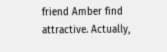friend Amber find attractive. Actually,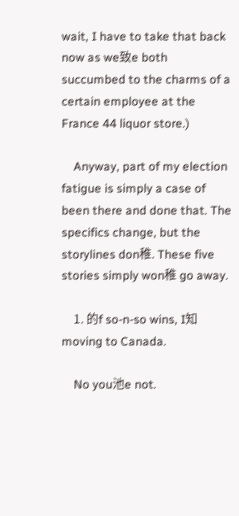wait, I have to take that back now as we致e both succumbed to the charms of a certain employee at the France 44 liquor store.)

    Anyway, part of my election fatigue is simply a case of been there and done that. The specifics change, but the storylines don稚. These five stories simply won稚 go away.

    1. 的f so-n-so wins, I知 moving to Canada.

    No you池e not.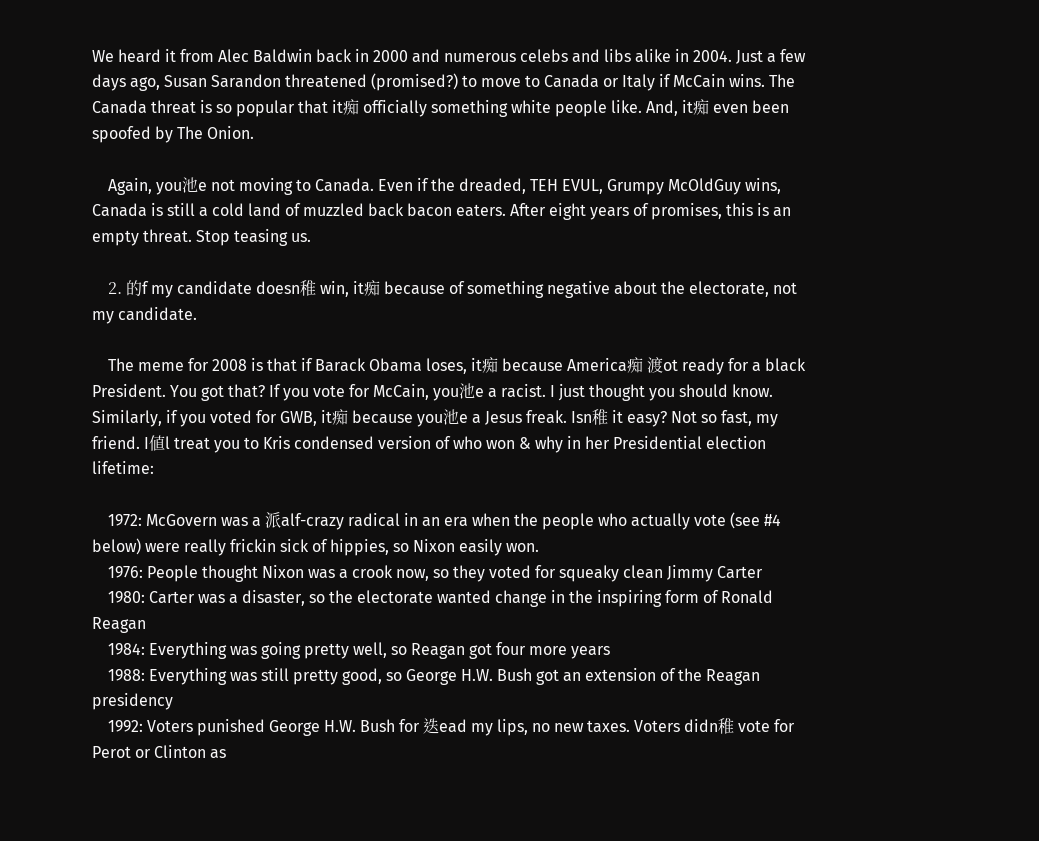We heard it from Alec Baldwin back in 2000 and numerous celebs and libs alike in 2004. Just a few days ago, Susan Sarandon threatened (promised?) to move to Canada or Italy if McCain wins. The Canada threat is so popular that it痴 officially something white people like. And, it痴 even been spoofed by The Onion.

    Again, you池e not moving to Canada. Even if the dreaded, TEH EVUL, Grumpy McOldGuy wins, Canada is still a cold land of muzzled back bacon eaters. After eight years of promises, this is an empty threat. Stop teasing us.

    2. 的f my candidate doesn稚 win, it痴 because of something negative about the electorate, not my candidate.

    The meme for 2008 is that if Barack Obama loses, it痴 because America痴 渡ot ready for a black President. You got that? If you vote for McCain, you池e a racist. I just thought you should know. Similarly, if you voted for GWB, it痴 because you池e a Jesus freak. Isn稚 it easy? Not so fast, my friend. I値l treat you to Kris condensed version of who won & why in her Presidential election lifetime:

    1972: McGovern was a 派alf-crazy radical in an era when the people who actually vote (see #4 below) were really frickin sick of hippies, so Nixon easily won.
    1976: People thought Nixon was a crook now, so they voted for squeaky clean Jimmy Carter
    1980: Carter was a disaster, so the electorate wanted change in the inspiring form of Ronald Reagan
    1984: Everything was going pretty well, so Reagan got four more years
    1988: Everything was still pretty good, so George H.W. Bush got an extension of the Reagan presidency
    1992: Voters punished George H.W. Bush for 迭ead my lips, no new taxes. Voters didn稚 vote for Perot or Clinton as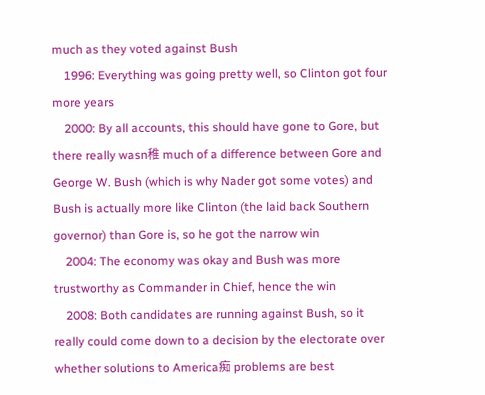much as they voted against Bush
    1996: Everything was going pretty well, so Clinton got four more years
    2000: By all accounts, this should have gone to Gore, but there really wasn稚 much of a difference between Gore and George W. Bush (which is why Nader got some votes) and Bush is actually more like Clinton (the laid back Southern governor) than Gore is, so he got the narrow win
    2004: The economy was okay and Bush was more trustworthy as Commander in Chief, hence the win
    2008: Both candidates are running against Bush, so it really could come down to a decision by the electorate over whether solutions to America痴 problems are best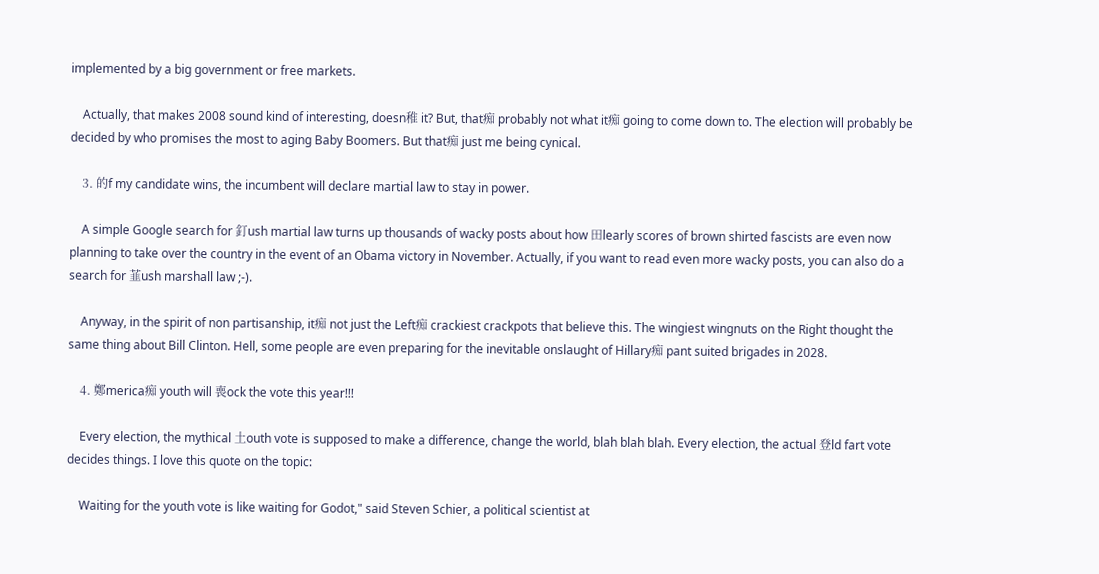implemented by a big government or free markets.

    Actually, that makes 2008 sound kind of interesting, doesn稚 it? But, that痴 probably not what it痴 going to come down to. The election will probably be decided by who promises the most to aging Baby Boomers. But that痴 just me being cynical.

    3. 的f my candidate wins, the incumbent will declare martial law to stay in power.

    A simple Google search for 釘ush martial law turns up thousands of wacky posts about how 田learly scores of brown shirted fascists are even now planning to take over the country in the event of an Obama victory in November. Actually, if you want to read even more wacky posts, you can also do a search for 韮ush marshall law ;-).

    Anyway, in the spirit of non partisanship, it痴 not just the Left痴 crackiest crackpots that believe this. The wingiest wingnuts on the Right thought the same thing about Bill Clinton. Hell, some people are even preparing for the inevitable onslaught of Hillary痴 pant suited brigades in 2028.

    4. 鄭merica痴 youth will 喪ock the vote this year!!!

    Every election, the mythical 土outh vote is supposed to make a difference, change the world, blah blah blah. Every election, the actual 登ld fart vote decides things. I love this quote on the topic:

    Waiting for the youth vote is like waiting for Godot," said Steven Schier, a political scientist at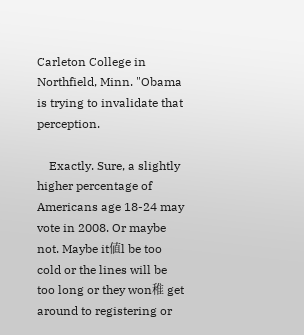Carleton College in Northfield, Minn. "Obama is trying to invalidate that perception.

    Exactly. Sure, a slightly higher percentage of Americans age 18-24 may vote in 2008. Or maybe not. Maybe it値l be too cold or the lines will be too long or they won稚 get around to registering or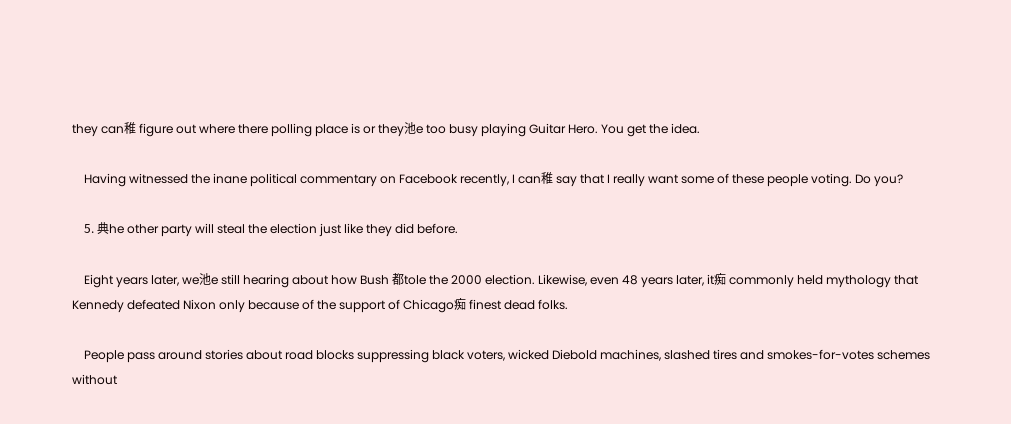they can稚 figure out where there polling place is or they池e too busy playing Guitar Hero. You get the idea.

    Having witnessed the inane political commentary on Facebook recently, I can稚 say that I really want some of these people voting. Do you?

    5. 典he other party will steal the election just like they did before.

    Eight years later, we池e still hearing about how Bush 都tole the 2000 election. Likewise, even 48 years later, it痴 commonly held mythology that Kennedy defeated Nixon only because of the support of Chicago痴 finest dead folks.

    People pass around stories about road blocks suppressing black voters, wicked Diebold machines, slashed tires and smokes-for-votes schemes without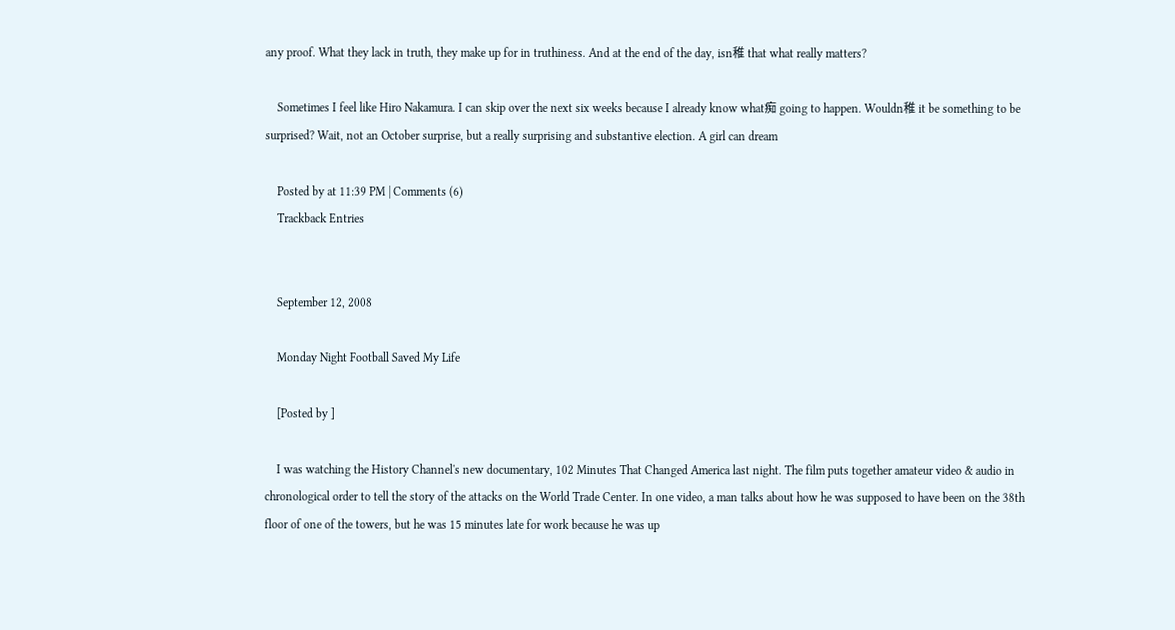any proof. What they lack in truth, they make up for in truthiness. And at the end of the day, isn稚 that what really matters?

    Sometimes I feel like Hiro Nakamura. I can skip over the next six weeks because I already know what痴 going to happen. Wouldn稚 it be something to be surprised? Wait, not an October surprise, but a really surprising and substantive election. A girl can dream

    Posted by at 11:39 PM | Comments (6)
    Trackback Entries


    September 12, 2008

    Monday Night Football Saved My Life

    [Posted by ]

    I was watching the History Channel's new documentary, 102 Minutes That Changed America last night. The film puts together amateur video & audio in chronological order to tell the story of the attacks on the World Trade Center. In one video, a man talks about how he was supposed to have been on the 38th floor of one of the towers, but he was 15 minutes late for work because he was up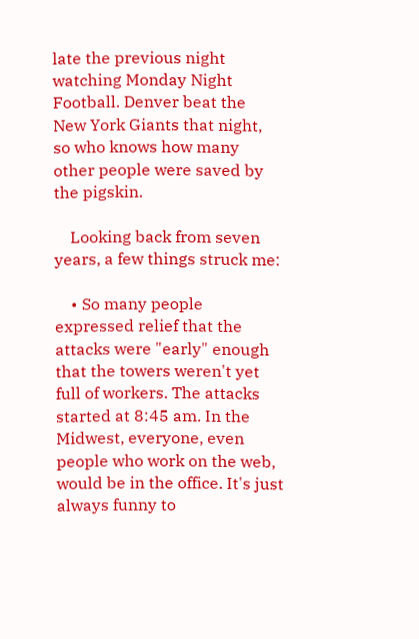late the previous night watching Monday Night Football. Denver beat the New York Giants that night, so who knows how many other people were saved by the pigskin.

    Looking back from seven years, a few things struck me:

    • So many people expressed relief that the attacks were "early" enough that the towers weren't yet full of workers. The attacks started at 8:45 am. In the Midwest, everyone, even people who work on the web, would be in the office. It's just always funny to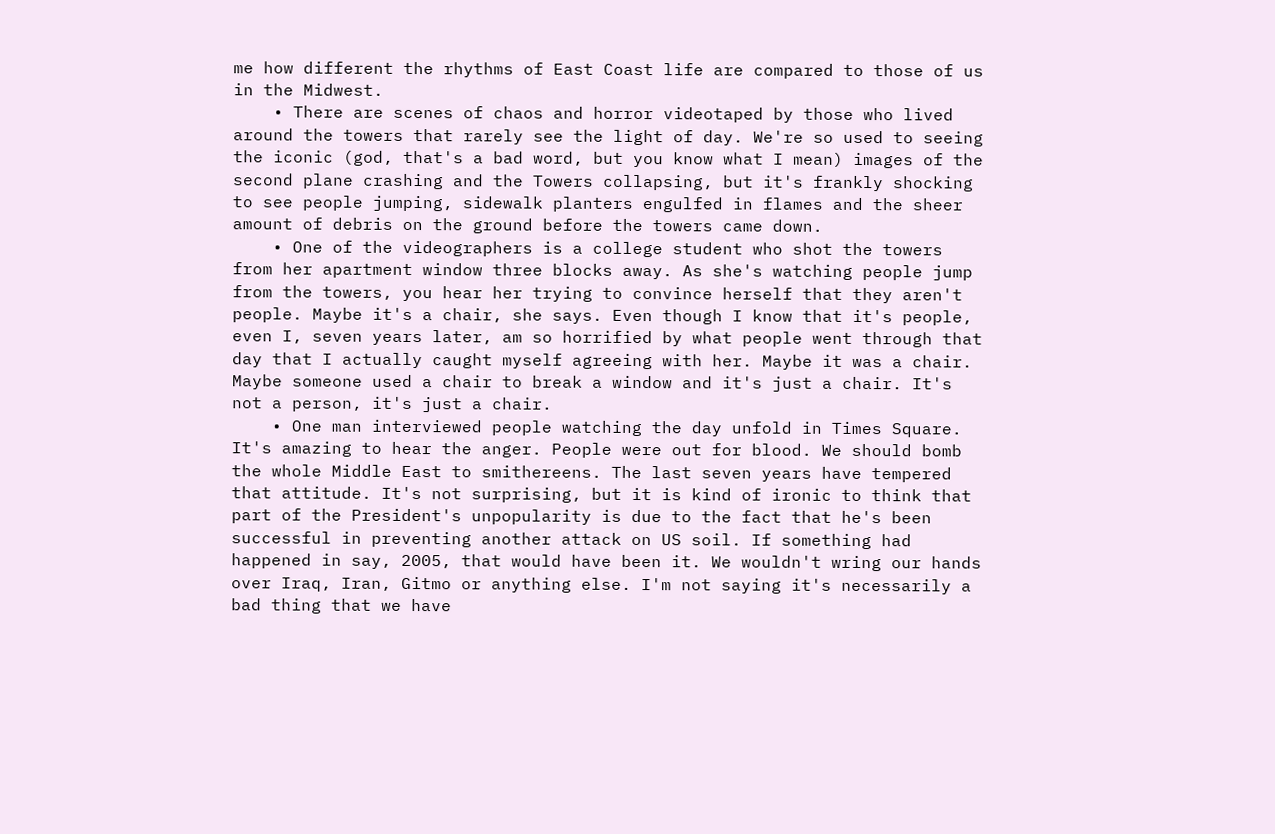me how different the rhythms of East Coast life are compared to those of us in the Midwest.
    • There are scenes of chaos and horror videotaped by those who lived around the towers that rarely see the light of day. We're so used to seeing the iconic (god, that's a bad word, but you know what I mean) images of the second plane crashing and the Towers collapsing, but it's frankly shocking to see people jumping, sidewalk planters engulfed in flames and the sheer amount of debris on the ground before the towers came down.
    • One of the videographers is a college student who shot the towers from her apartment window three blocks away. As she's watching people jump from the towers, you hear her trying to convince herself that they aren't people. Maybe it's a chair, she says. Even though I know that it's people, even I, seven years later, am so horrified by what people went through that day that I actually caught myself agreeing with her. Maybe it was a chair. Maybe someone used a chair to break a window and it's just a chair. It's not a person, it's just a chair.
    • One man interviewed people watching the day unfold in Times Square. It's amazing to hear the anger. People were out for blood. We should bomb the whole Middle East to smithereens. The last seven years have tempered that attitude. It's not surprising, but it is kind of ironic to think that part of the President's unpopularity is due to the fact that he's been successful in preventing another attack on US soil. If something had happened in say, 2005, that would have been it. We wouldn't wring our hands over Iraq, Iran, Gitmo or anything else. I'm not saying it's necessarily a bad thing that we have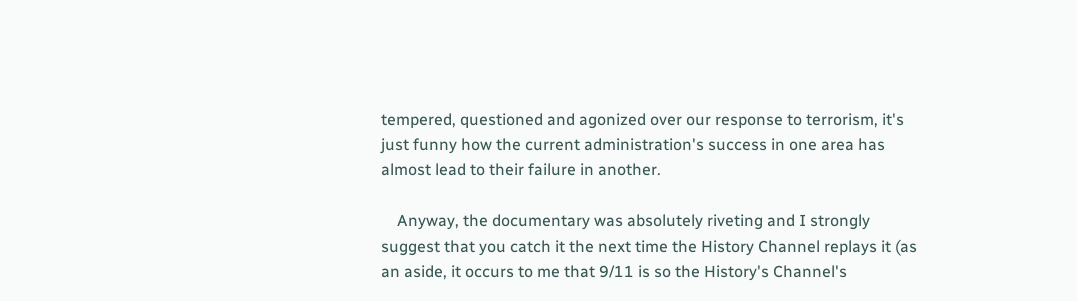tempered, questioned and agonized over our response to terrorism, it's just funny how the current administration's success in one area has almost lead to their failure in another.

    Anyway, the documentary was absolutely riveting and I strongly suggest that you catch it the next time the History Channel replays it (as an aside, it occurs to me that 9/11 is so the History's Channel's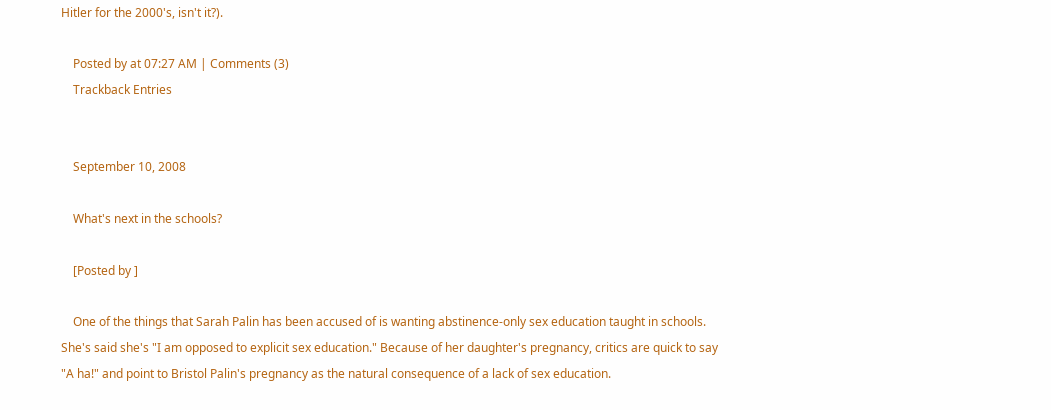Hitler for the 2000's, isn't it?).

    Posted by at 07:27 AM | Comments (3)
    Trackback Entries


    September 10, 2008

    What's next in the schools?

    [Posted by ]

    One of the things that Sarah Palin has been accused of is wanting abstinence-only sex education taught in schools. She's said she's "I am opposed to explicit sex education." Because of her daughter's pregnancy, critics are quick to say "A ha!" and point to Bristol Palin's pregnancy as the natural consequence of a lack of sex education.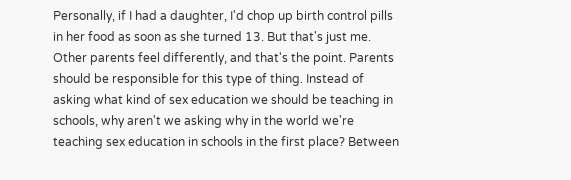Personally, if I had a daughter, I'd chop up birth control pills in her food as soon as she turned 13. But that's just me. Other parents feel differently, and that's the point. Parents should be responsible for this type of thing. Instead of asking what kind of sex education we should be teaching in schools, why aren't we asking why in the world we're teaching sex education in schools in the first place? Between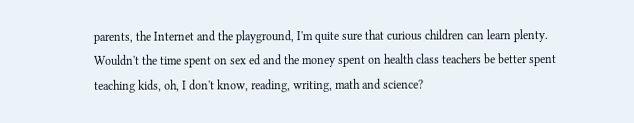parents, the Internet and the playground, I'm quite sure that curious children can learn plenty. Wouldn't the time spent on sex ed and the money spent on health class teachers be better spent teaching kids, oh, I don't know, reading, writing, math and science?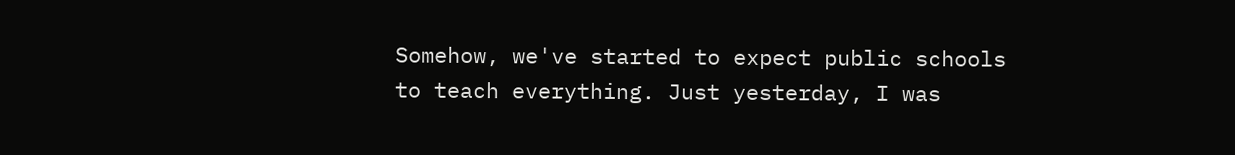Somehow, we've started to expect public schools to teach everything. Just yesterday, I was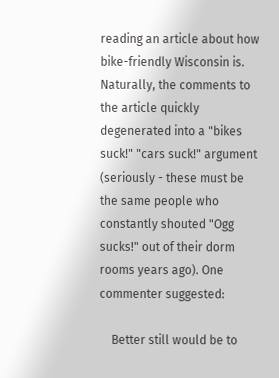reading an article about how bike-friendly Wisconsin is. Naturally, the comments to the article quickly degenerated into a "bikes suck!" "cars suck!" argument (seriously - these must be the same people who constantly shouted "Ogg sucks!" out of their dorm rooms years ago). One commenter suggested:

    Better still would be to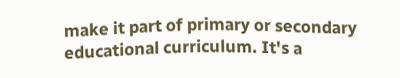make it part of primary or secondary educational curriculum. It's a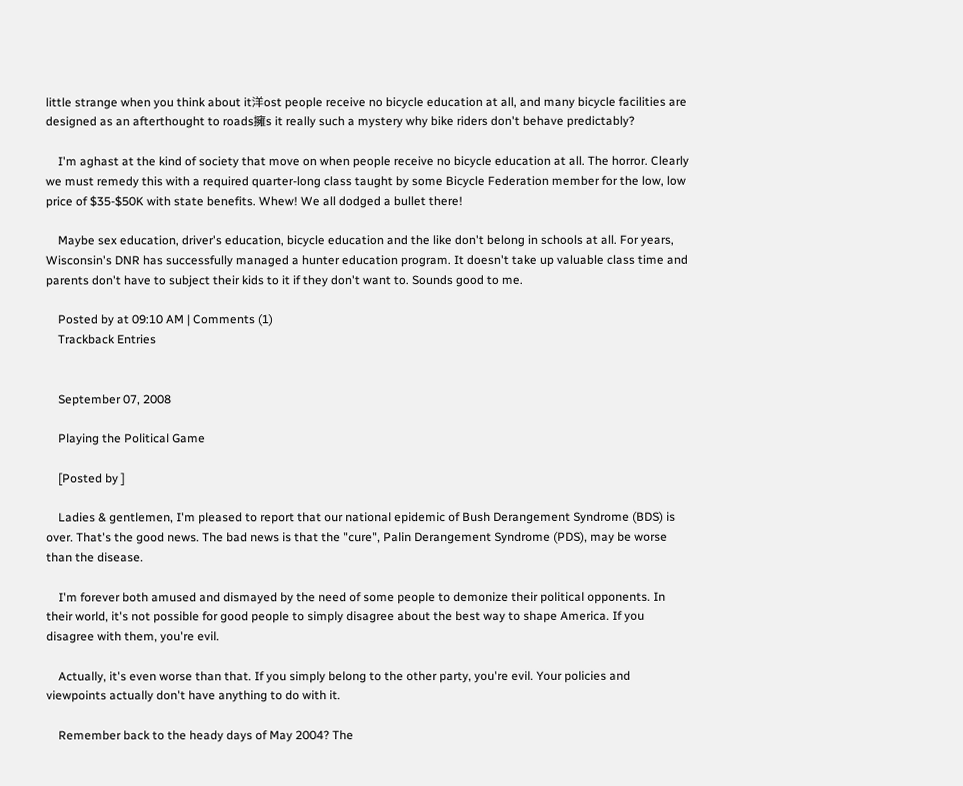little strange when you think about it洋ost people receive no bicycle education at all, and many bicycle facilities are designed as an afterthought to roads擁s it really such a mystery why bike riders don't behave predictably?

    I'm aghast at the kind of society that move on when people receive no bicycle education at all. The horror. Clearly we must remedy this with a required quarter-long class taught by some Bicycle Federation member for the low, low price of $35-$50K with state benefits. Whew! We all dodged a bullet there!

    Maybe sex education, driver's education, bicycle education and the like don't belong in schools at all. For years, Wisconsin's DNR has successfully managed a hunter education program. It doesn't take up valuable class time and parents don't have to subject their kids to it if they don't want to. Sounds good to me.

    Posted by at 09:10 AM | Comments (1)
    Trackback Entries


    September 07, 2008

    Playing the Political Game

    [Posted by ]

    Ladies & gentlemen, I'm pleased to report that our national epidemic of Bush Derangement Syndrome (BDS) is over. That's the good news. The bad news is that the "cure", Palin Derangement Syndrome (PDS), may be worse than the disease.

    I'm forever both amused and dismayed by the need of some people to demonize their political opponents. In their world, it's not possible for good people to simply disagree about the best way to shape America. If you disagree with them, you're evil.

    Actually, it's even worse than that. If you simply belong to the other party, you're evil. Your policies and viewpoints actually don't have anything to do with it.

    Remember back to the heady days of May 2004? The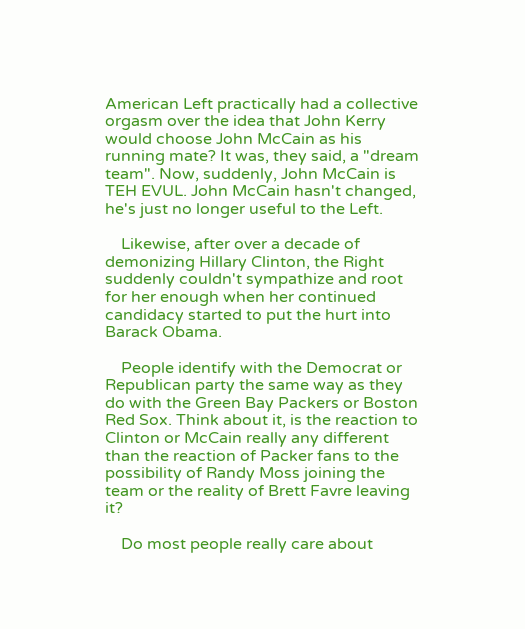American Left practically had a collective orgasm over the idea that John Kerry would choose John McCain as his running mate? It was, they said, a "dream team". Now, suddenly, John McCain is TEH EVUL. John McCain hasn't changed, he's just no longer useful to the Left.

    Likewise, after over a decade of demonizing Hillary Clinton, the Right suddenly couldn't sympathize and root for her enough when her continued candidacy started to put the hurt into Barack Obama.

    People identify with the Democrat or Republican party the same way as they do with the Green Bay Packers or Boston Red Sox. Think about it, is the reaction to Clinton or McCain really any different than the reaction of Packer fans to the possibility of Randy Moss joining the team or the reality of Brett Favre leaving it?

    Do most people really care about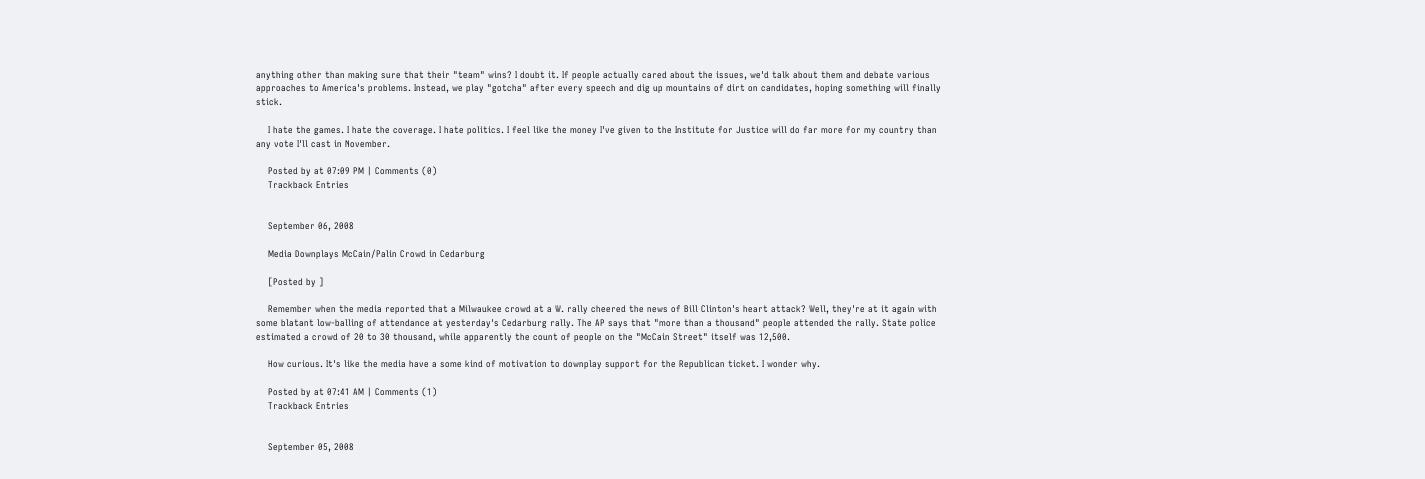anything other than making sure that their "team" wins? I doubt it. If people actually cared about the issues, we'd talk about them and debate various approaches to America's problems. Instead, we play "gotcha" after every speech and dig up mountains of dirt on candidates, hoping something will finally stick.

    I hate the games. I hate the coverage. I hate politics. I feel like the money I've given to the Institute for Justice will do far more for my country than any vote I'll cast in November.

    Posted by at 07:09 PM | Comments (0)
    Trackback Entries


    September 06, 2008

    Media Downplays McCain/Palin Crowd in Cedarburg

    [Posted by ]

    Remember when the media reported that a Milwaukee crowd at a W. rally cheered the news of Bill Clinton's heart attack? Well, they're at it again with some blatant low-balling of attendance at yesterday's Cedarburg rally. The AP says that "more than a thousand" people attended the rally. State police estimated a crowd of 20 to 30 thousand, while apparently the count of people on the "McCain Street" itself was 12,500.

    How curious. It's like the media have a some kind of motivation to downplay support for the Republican ticket. I wonder why.

    Posted by at 07:41 AM | Comments (1)
    Trackback Entries


    September 05, 2008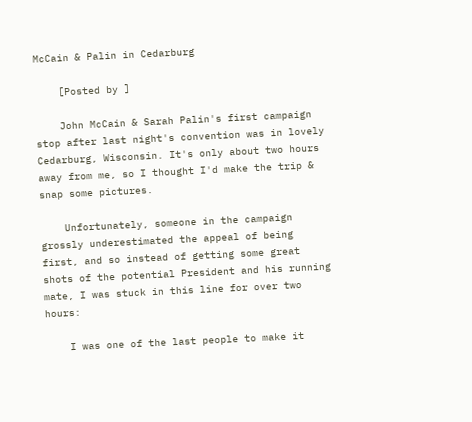McCain & Palin in Cedarburg

    [Posted by ]

    John McCain & Sarah Palin's first campaign stop after last night's convention was in lovely Cedarburg, Wisconsin. It's only about two hours away from me, so I thought I'd make the trip & snap some pictures.

    Unfortunately, someone in the campaign grossly underestimated the appeal of being first, and so instead of getting some great shots of the potential President and his running mate, I was stuck in this line for over two hours:

    I was one of the last people to make it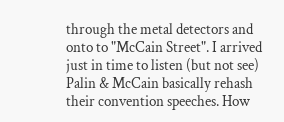through the metal detectors and onto to "McCain Street". I arrived just in time to listen (but not see) Palin & McCain basically rehash their convention speeches. How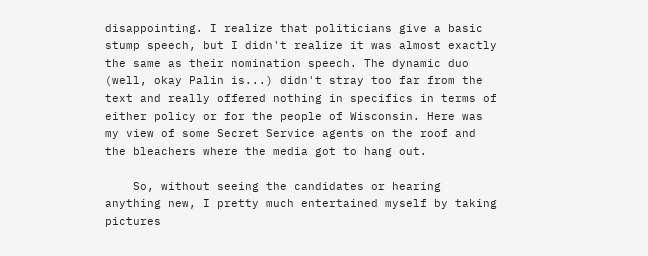disappointing. I realize that politicians give a basic stump speech, but I didn't realize it was almost exactly the same as their nomination speech. The dynamic duo (well, okay Palin is...) didn't stray too far from the text and really offered nothing in specifics in terms of either policy or for the people of Wisconsin. Here was my view of some Secret Service agents on the roof and the bleachers where the media got to hang out.

    So, without seeing the candidates or hearing anything new, I pretty much entertained myself by taking pictures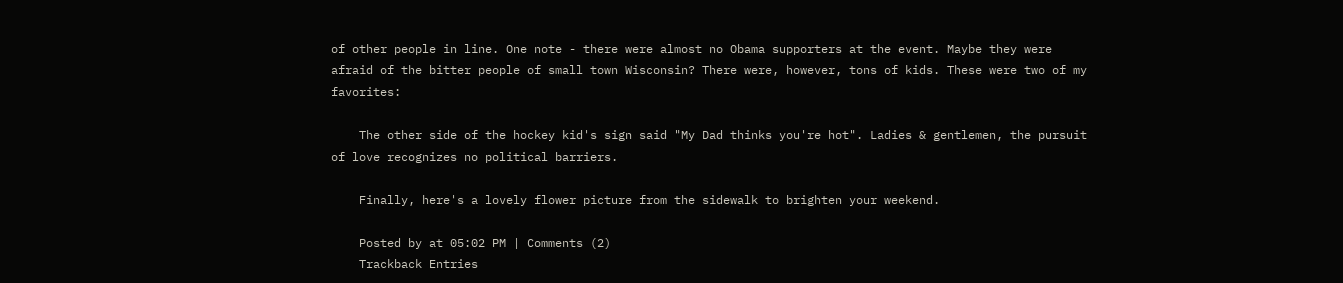of other people in line. One note - there were almost no Obama supporters at the event. Maybe they were afraid of the bitter people of small town Wisconsin? There were, however, tons of kids. These were two of my favorites:

    The other side of the hockey kid's sign said "My Dad thinks you're hot". Ladies & gentlemen, the pursuit of love recognizes no political barriers.

    Finally, here's a lovely flower picture from the sidewalk to brighten your weekend.

    Posted by at 05:02 PM | Comments (2)
    Trackback Entries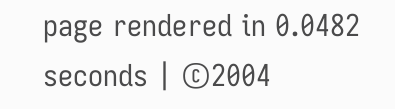page rendered in 0.0482 seconds | ©2004